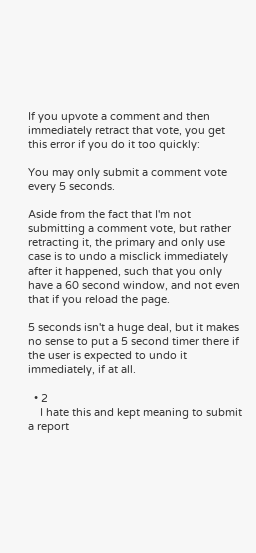If you upvote a comment and then immediately retract that vote, you get this error if you do it too quickly:

You may only submit a comment vote every 5 seconds.

Aside from the fact that I'm not submitting a comment vote, but rather retracting it, the primary and only use case is to undo a misclick immediately after it happened, such that you only have a 60 second window, and not even that if you reload the page.

5 seconds isn't a huge deal, but it makes no sense to put a 5 second timer there if the user is expected to undo it immediately, if at all.

  • 2
    I hate this and kept meaning to submit a report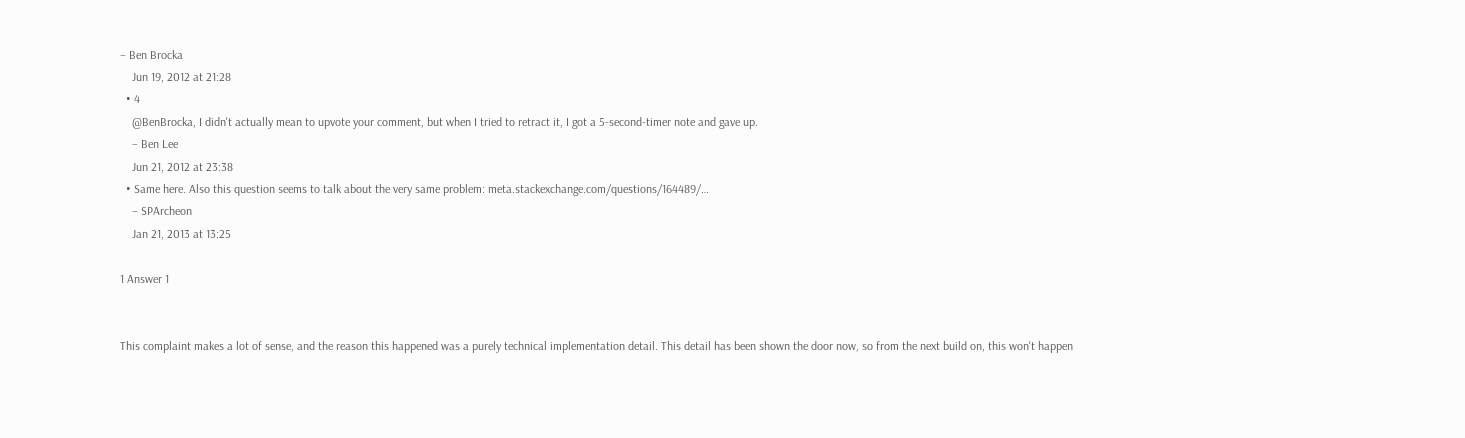– Ben Brocka
    Jun 19, 2012 at 21:28
  • 4
    @BenBrocka, I didn't actually mean to upvote your comment, but when I tried to retract it, I got a 5-second-timer note and gave up.
    – Ben Lee
    Jun 21, 2012 at 23:38
  • Same here. Also this question seems to talk about the very same problem: meta.stackexchange.com/questions/164489/…
    – SPArcheon
    Jan 21, 2013 at 13:25

1 Answer 1


This complaint makes a lot of sense, and the reason this happened was a purely technical implementation detail. This detail has been shown the door now, so from the next build on, this won't happen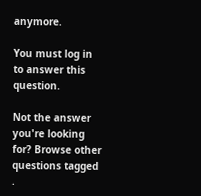anymore.

You must log in to answer this question.

Not the answer you're looking for? Browse other questions tagged .